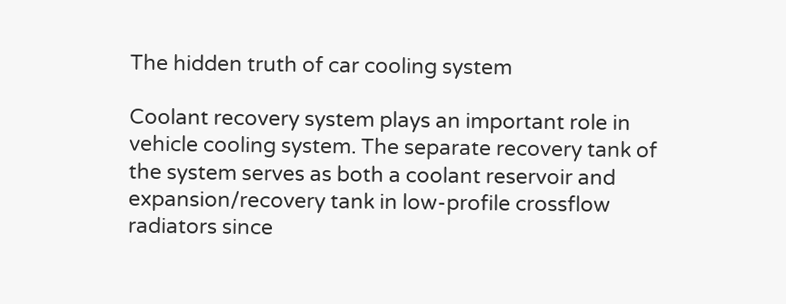The hidden truth of car cooling system

Coolant recovery system plays an important role in vehicle cooling system. The separate recovery tank of the system serves as both a coolant reservoir and expansion/recovery tank in low-profile crossflow radiators since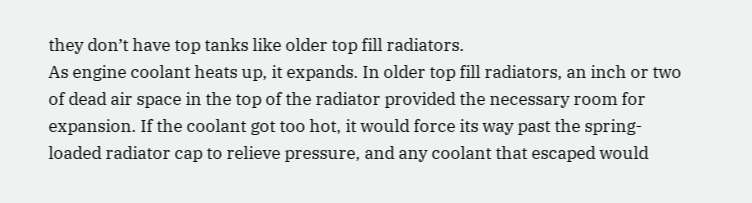they don’t have top tanks like older top fill radiators.
As engine coolant heats up, it expands. In older top fill radiators, an inch or two of dead air space in the top of the radiator provided the necessary room for expansion. If the coolant got too hot, it would force its way past the spring-loaded radiator cap to relieve pressure, and any coolant that escaped would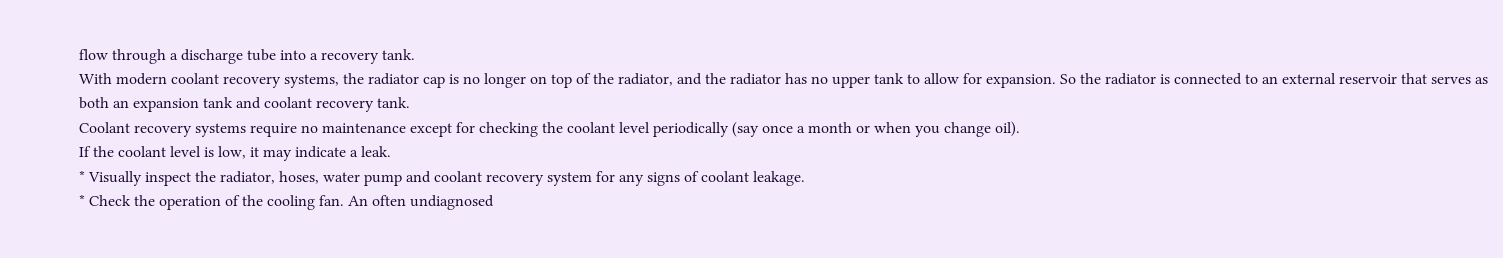flow through a discharge tube into a recovery tank.
With modern coolant recovery systems, the radiator cap is no longer on top of the radiator, and the radiator has no upper tank to allow for expansion. So the radiator is connected to an external reservoir that serves as both an expansion tank and coolant recovery tank.
Coolant recovery systems require no maintenance except for checking the coolant level periodically (say once a month or when you change oil).
If the coolant level is low, it may indicate a leak.
* Visually inspect the radiator, hoses, water pump and coolant recovery system for any signs of coolant leakage.
* Check the operation of the cooling fan. An often undiagnosed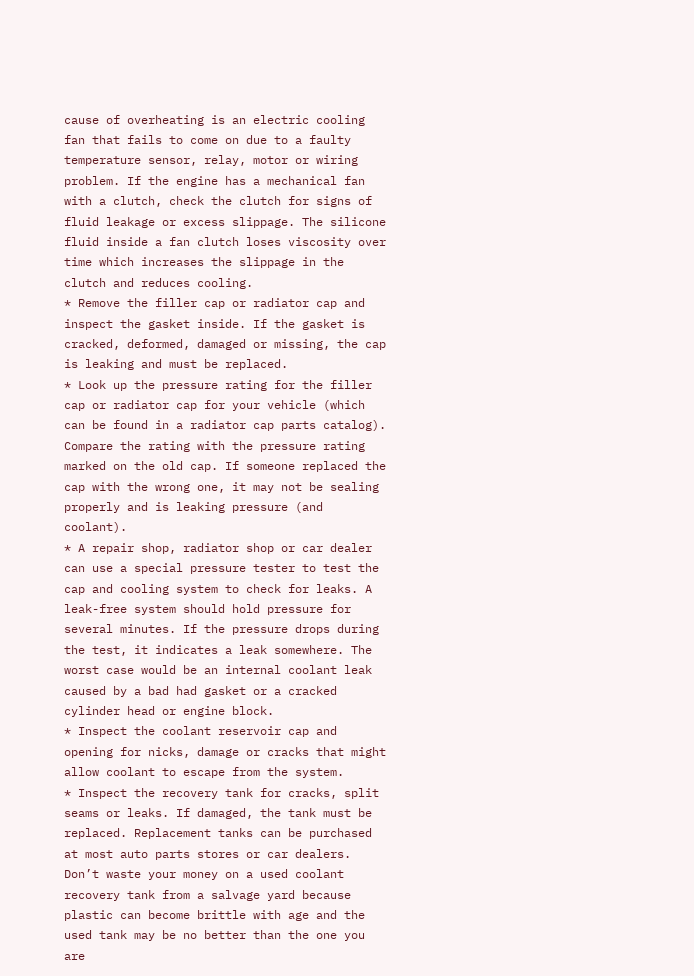cause of overheating is an electric cooling fan that fails to come on due to a faulty temperature sensor, relay, motor or wiring problem. If the engine has a mechanical fan with a clutch, check the clutch for signs of fluid leakage or excess slippage. The silicone fluid inside a fan clutch loses viscosity over time which increases the slippage in the clutch and reduces cooling.
* Remove the filler cap or radiator cap and inspect the gasket inside. If the gasket is cracked, deformed, damaged or missing, the cap is leaking and must be replaced.
* Look up the pressure rating for the filler cap or radiator cap for your vehicle (which can be found in a radiator cap parts catalog). Compare the rating with the pressure rating marked on the old cap. If someone replaced the cap with the wrong one, it may not be sealing properly and is leaking pressure (and coolant).
* A repair shop, radiator shop or car dealer can use a special pressure tester to test the cap and cooling system to check for leaks. A leak-free system should hold pressure for several minutes. If the pressure drops during the test, it indicates a leak somewhere. The worst case would be an internal coolant leak caused by a bad had gasket or a cracked cylinder head or engine block.
* Inspect the coolant reservoir cap and opening for nicks, damage or cracks that might allow coolant to escape from the system.
* Inspect the recovery tank for cracks, split seams or leaks. If damaged, the tank must be replaced. Replacement tanks can be purchased at most auto parts stores or car dealers. Don’t waste your money on a used coolant recovery tank from a salvage yard because plastic can become brittle with age and the used tank may be no better than the one you are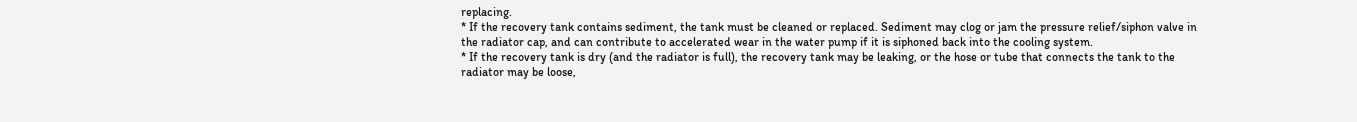replacing.
* If the recovery tank contains sediment, the tank must be cleaned or replaced. Sediment may clog or jam the pressure relief/siphon valve in the radiator cap, and can contribute to accelerated wear in the water pump if it is siphoned back into the cooling system.
* If the recovery tank is dry (and the radiator is full), the recovery tank may be leaking, or the hose or tube that connects the tank to the radiator may be loose,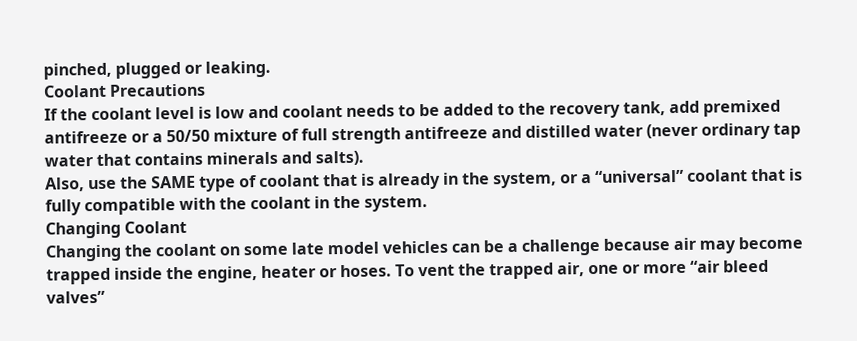pinched, plugged or leaking.
Coolant Precautions
If the coolant level is low and coolant needs to be added to the recovery tank, add premixed antifreeze or a 50/50 mixture of full strength antifreeze and distilled water (never ordinary tap water that contains minerals and salts).
Also, use the SAME type of coolant that is already in the system, or a “universal” coolant that is fully compatible with the coolant in the system.
Changing Coolant
Changing the coolant on some late model vehicles can be a challenge because air may become trapped inside the engine, heater or hoses. To vent the trapped air, one or more “air bleed valves”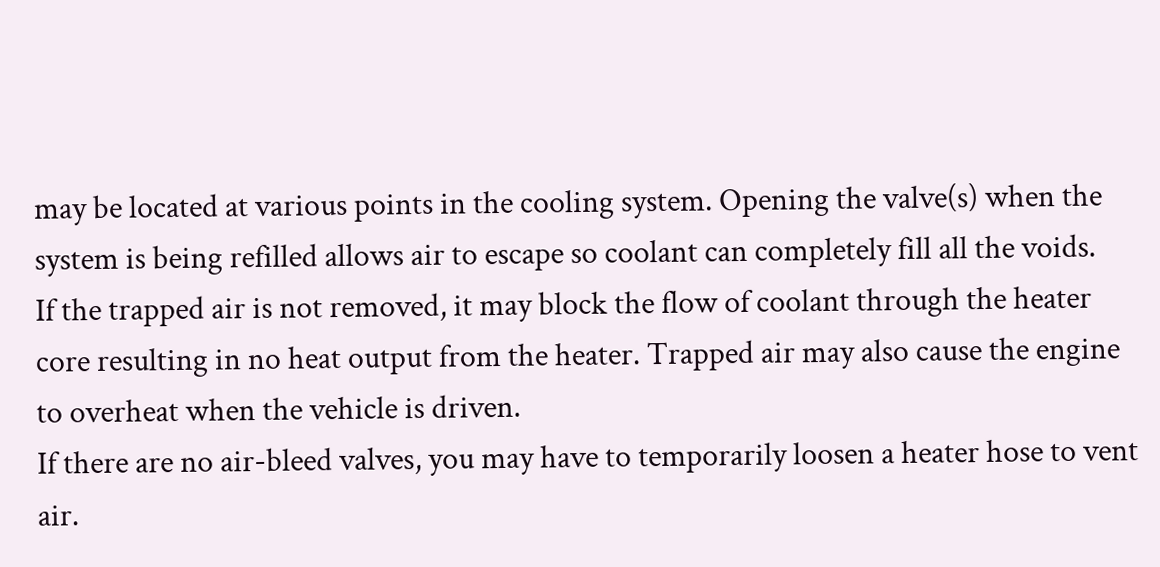may be located at various points in the cooling system. Opening the valve(s) when the system is being refilled allows air to escape so coolant can completely fill all the voids.
If the trapped air is not removed, it may block the flow of coolant through the heater core resulting in no heat output from the heater. Trapped air may also cause the engine to overheat when the vehicle is driven.
If there are no air-bleed valves, you may have to temporarily loosen a heater hose to vent air.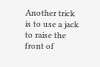Another trick is to use a jack to raise the front of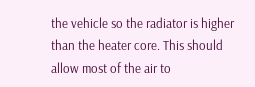the vehicle so the radiator is higher than the heater core. This should allow most of the air to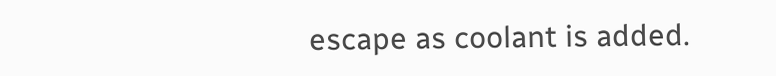escape as coolant is added.